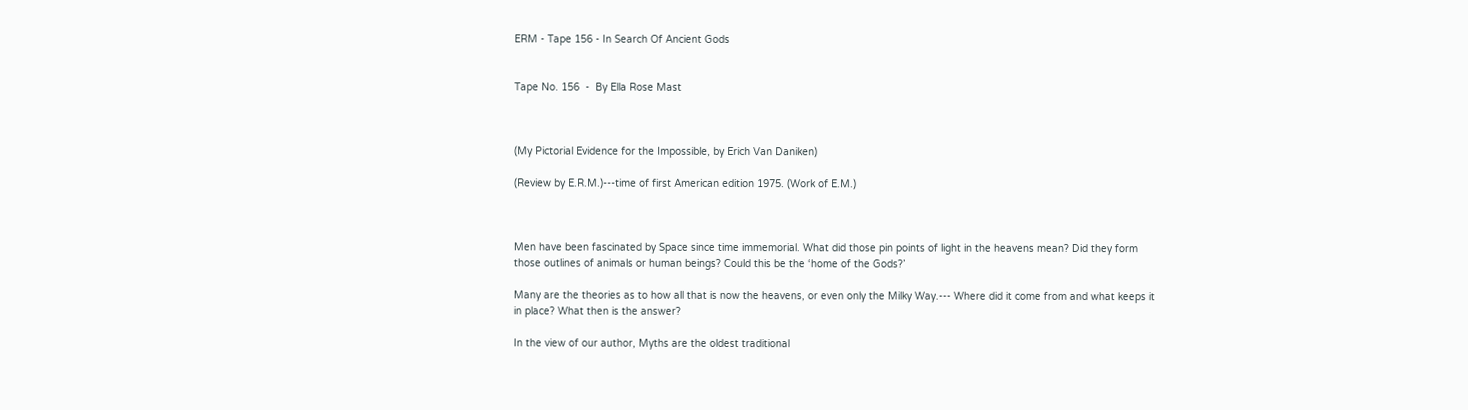ERM - Tape 156 - In Search Of Ancient Gods


Tape No. 156  -  By Ella Rose Mast



(My Pictorial Evidence for the Impossible, by Erich Van Daniken)

(Review by E.R.M.)---time of first American edition 1975. (Work of E.M.)



Men have been fascinated by Space since time immemorial. What did those pin points of light in the heavens mean? Did they form those outlines of animals or human beings? Could this be the ‘home of the Gods?’

Many are the theories as to how all that is now the heavens, or even only the Milky Way.--- Where did it come from and what keeps it in place? What then is the answer?

In the view of our author, Myths are the oldest traditional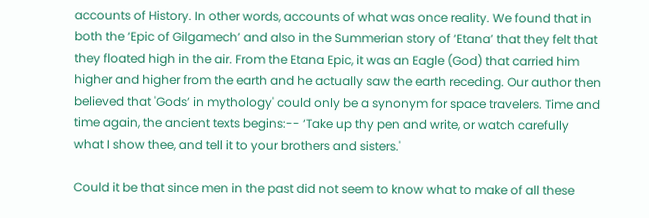accounts of History. In other words, accounts of what was once reality. We found that in both the ‘Epic of Gilgamech’ and also in the Summerian story of ‘Etana’ that they felt that they floated high in the air. From the Etana Epic, it was an Eagle (God) that carried him higher and higher from the earth and he actually saw the earth receding. Our author then believed that 'Gods’ in mythology' could only be a synonym for space travelers. Time and time again, the ancient texts begins:-- ‘Take up thy pen and write, or watch carefully what I show thee, and tell it to your brothers and sisters.'

Could it be that since men in the past did not seem to know what to make of all these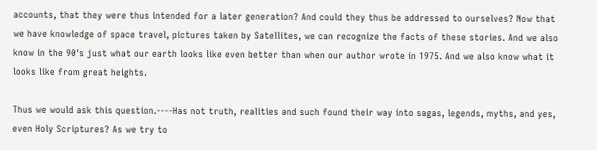accounts, that they were thus intended for a later generation? And could they thus be addressed to ourselves? Now that we have knowledge of space travel, pictures taken by Satellites, we can recognize the facts of these stories. And we also know in the 90's just what our earth looks like even better than when our author wrote in 1975. And we also know what it looks like from great heights.

Thus we would ask this question.----Has not truth, realities and such found their way into sagas, legends, myths, and yes, even Holy Scriptures? As we try to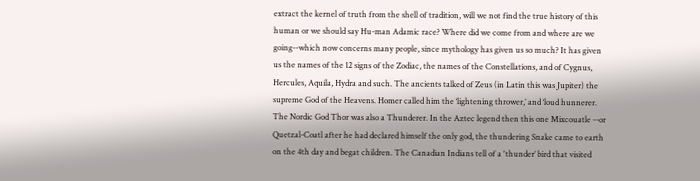extract the kernel of truth from the shell of tradition, will we not find the true history of this human or we should say Hu-man Adamic race? Where did we come from and where are we going--which now concerns many people, since mythology has given us so much? It has given us the names of the 12 signs of the Zodiac, the names of the Constellations, and of Cygnus, Hercules, Aquila, Hydra and such. The ancients talked of Zeus (in Latin this was Jupiter) the supreme God of the Heavens. Homer called him the ‘lightening thrower,’ and ‘loud hunnerer. The Nordic God Thor was also a Thunderer. In the Aztec legend then this one Mixcouatle --or Quetzal-Coatl after he had declared himself the only god, the thundering Snake came to earth on the 4th day and begat children. The Canadian Indians tell of a 'thunder’ bird that visited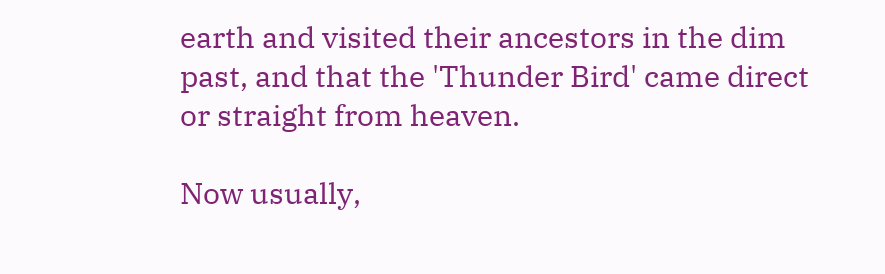earth and visited their ancestors in the dim past, and that the 'Thunder Bird' came direct or straight from heaven.

Now usually,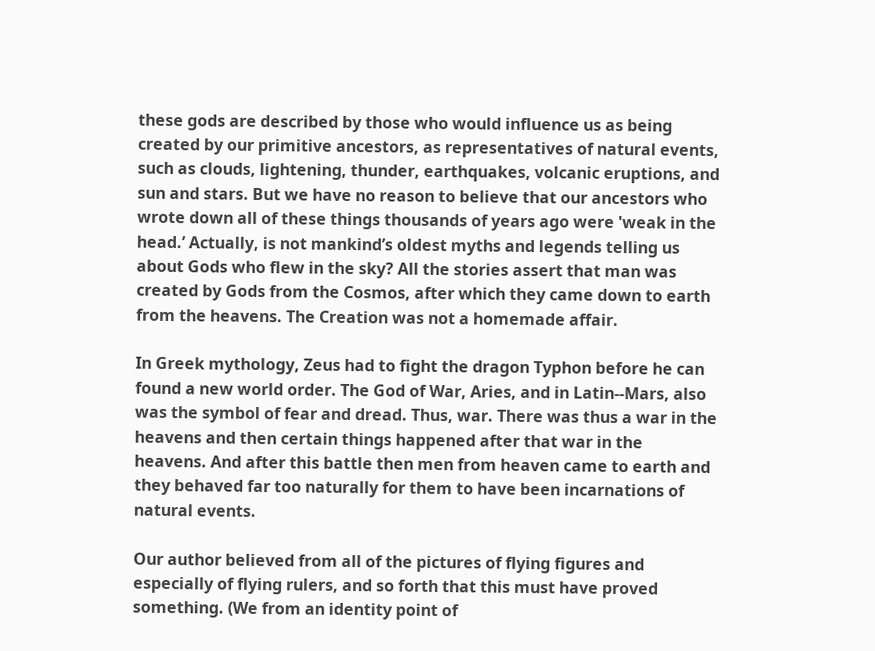these gods are described by those who would influence us as being created by our primitive ancestors, as representatives of natural events, such as clouds, lightening, thunder, earthquakes, volcanic eruptions, and sun and stars. But we have no reason to believe that our ancestors who wrote down all of these things thousands of years ago were 'weak in the head.’ Actually, is not mankind’s oldest myths and legends telling us about Gods who flew in the sky? All the stories assert that man was created by Gods from the Cosmos, after which they came down to earth from the heavens. The Creation was not a homemade affair.

In Greek mythology, Zeus had to fight the dragon Typhon before he can found a new world order. The God of War, Aries, and in Latin--Mars, also was the symbol of fear and dread. Thus, war. There was thus a war in the heavens and then certain things happened after that war in the heavens. And after this battle then men from heaven came to earth and they behaved far too naturally for them to have been incarnations of natural events.

Our author believed from all of the pictures of flying figures and especially of flying rulers, and so forth that this must have proved something. (We from an identity point of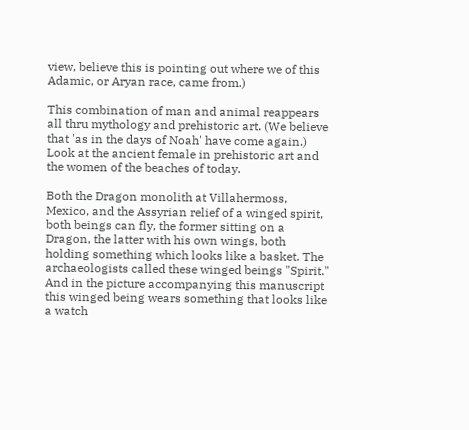view, believe this is pointing out where we of this Adamic, or Aryan race, came from.)

This combination of man and animal reappears all thru mythology and prehistoric art. (We believe that 'as in the days of Noah' have come again.) Look at the ancient female in prehistoric art and the women of the beaches of today.

Both the Dragon monolith at Villahermoss, Mexico, and the Assyrian relief of a winged spirit, both beings can fly, the former sitting on a Dragon, the latter with his own wings, both holding something which looks like a basket. The archaeologists called these winged beings "Spirit." And in the picture accompanying this manuscript this winged being wears something that looks like a watch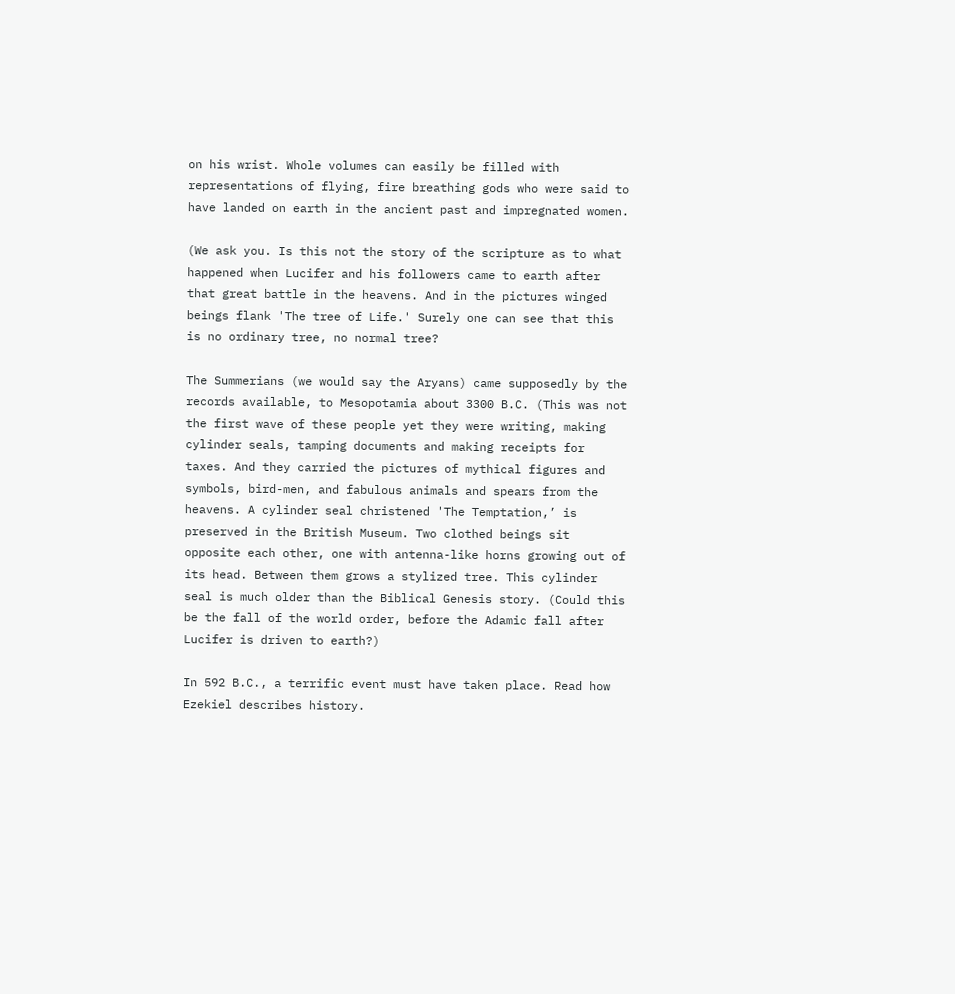on his wrist. Whole volumes can easily be filled with representations of flying, fire breathing gods who were said to have landed on earth in the ancient past and impregnated women.

(We ask you. Is this not the story of the scripture as to what happened when Lucifer and his followers came to earth after that great battle in the heavens. And in the pictures winged beings flank 'The tree of Life.' Surely one can see that this is no ordinary tree, no normal tree?

The Summerians (we would say the Aryans) came supposedly by the records available, to Mesopotamia about 3300 B.C. (This was not the first wave of these people yet they were writing, making cylinder seals, tamping documents and making receipts for taxes. And they carried the pictures of mythical figures and symbols, bird-men, and fabulous animals and spears from the heavens. A cylinder seal christened 'The Temptation,’ is preserved in the British Museum. Two clothed beings sit opposite each other, one with antenna-like horns growing out of its head. Between them grows a stylized tree. This cylinder seal is much older than the Biblical Genesis story. (Could this be the fall of the world order, before the Adamic fall after Lucifer is driven to earth?)

In 592 B.C., a terrific event must have taken place. Read how Ezekiel describes history.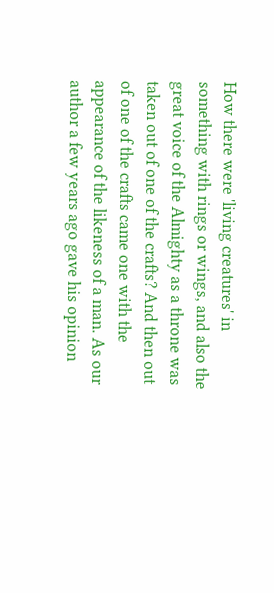How there were 'living creatures' in something with rings or wings, and also the great voice of the Almighty as a throne was taken out of one of the crafts? And then out of one of the crafts came one with the appearance of the likeness of a man. As our author a few years ago gave his opinion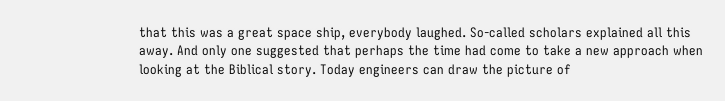that this was a great space ship, everybody laughed. So-called scholars explained all this away. And only one suggested that perhaps the time had come to take a new approach when looking at the Biblical story. Today engineers can draw the picture of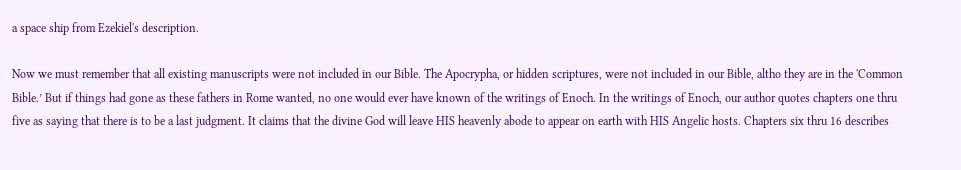a space ship from Ezekiel's description.

Now we must remember that all existing manuscripts were not included in our Bible. The Apocrypha, or hidden scriptures, were not included in our Bible, altho they are in the 'Common Bible.’ But if things had gone as these fathers in Rome wanted, no one would ever have known of the writings of Enoch. In the writings of Enoch, our author quotes chapters one thru five as saying that there is to be a last judgment. It claims that the divine God will leave HIS heavenly abode to appear on earth with HIS Angelic hosts. Chapters six thru 16 describes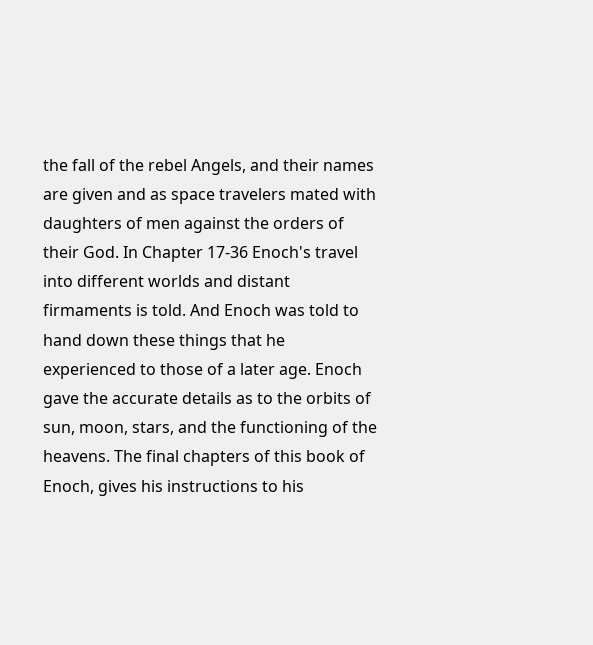the fall of the rebel Angels, and their names are given and as space travelers mated with daughters of men against the orders of their God. In Chapter 17-36 Enoch's travel into different worlds and distant firmaments is told. And Enoch was told to hand down these things that he experienced to those of a later age. Enoch gave the accurate details as to the orbits of sun, moon, stars, and the functioning of the heavens. The final chapters of this book of Enoch, gives his instructions to his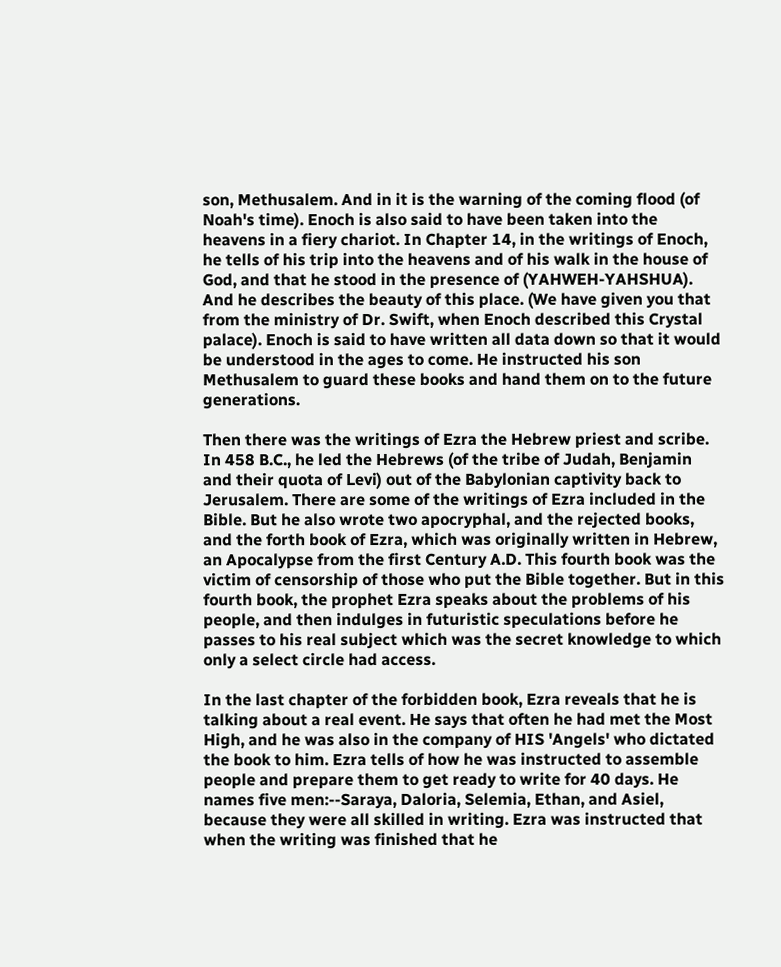son, Methusalem. And in it is the warning of the coming flood (of Noah's time). Enoch is also said to have been taken into the heavens in a fiery chariot. In Chapter 14, in the writings of Enoch, he tells of his trip into the heavens and of his walk in the house of God, and that he stood in the presence of (YAHWEH-YAHSHUA). And he describes the beauty of this place. (We have given you that from the ministry of Dr. Swift, when Enoch described this Crystal palace). Enoch is said to have written all data down so that it would be understood in the ages to come. He instructed his son Methusalem to guard these books and hand them on to the future generations.

Then there was the writings of Ezra the Hebrew priest and scribe. In 458 B.C., he led the Hebrews (of the tribe of Judah, Benjamin and their quota of Levi) out of the Babylonian captivity back to Jerusalem. There are some of the writings of Ezra included in the Bible. But he also wrote two apocryphal, and the rejected books, and the forth book of Ezra, which was originally written in Hebrew, an Apocalypse from the first Century A.D. This fourth book was the victim of censorship of those who put the Bible together. But in this fourth book, the prophet Ezra speaks about the problems of his people, and then indulges in futuristic speculations before he passes to his real subject which was the secret knowledge to which only a select circle had access.

In the last chapter of the forbidden book, Ezra reveals that he is talking about a real event. He says that often he had met the Most High, and he was also in the company of HIS 'Angels' who dictated the book to him. Ezra tells of how he was instructed to assemble people and prepare them to get ready to write for 40 days. He names five men:--Saraya, Daloria, Selemia, Ethan, and Asiel, because they were all skilled in writing. Ezra was instructed that when the writing was finished that he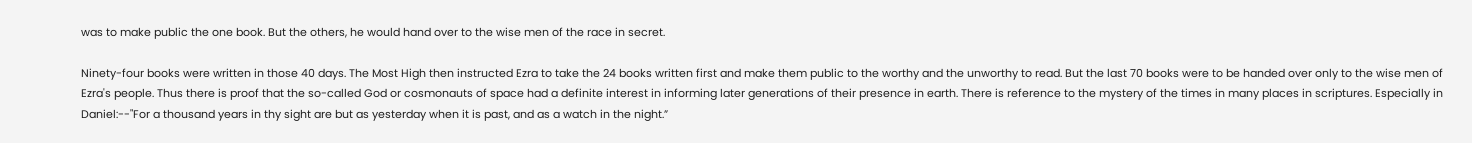was to make public the one book. But the others, he would hand over to the wise men of the race in secret.

Ninety-four books were written in those 40 days. The Most High then instructed Ezra to take the 24 books written first and make them public to the worthy and the unworthy to read. But the last 70 books were to be handed over only to the wise men of Ezra's people. Thus there is proof that the so-called God or cosmonauts of space had a definite interest in informing later generations of their presence in earth. There is reference to the mystery of the times in many places in scriptures. Especially in Daniel:--"For a thousand years in thy sight are but as yesterday when it is past, and as a watch in the night.”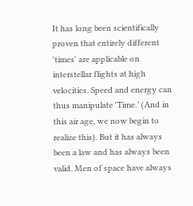It has long been scientifically proven that entirely different 'times' are applicable on interstellar flights at high velocities. Speed and energy can thus manipulate 'Time.’ (And in this air age, we now begin to realize this). But it has always been a law and has always been valid. Men of space have always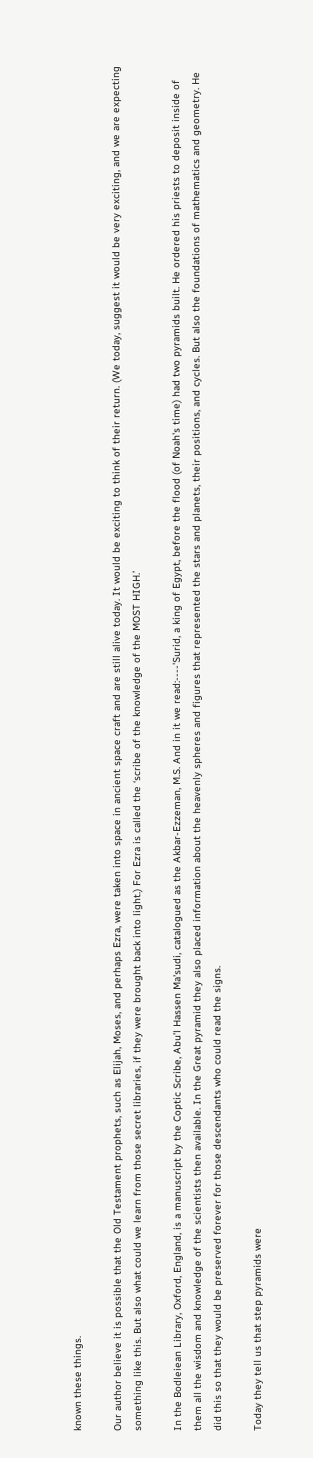known these things.

Our author believe it is possible that the Old Testament prophets, such as Elijah, Moses, and perhaps Ezra, were taken into space in ancient space craft and are still alive today. It would be exciting to think of their return. (We today, suggest it would be very exciting, and we are expecting something like this. But also what could we learn from those secret libraries, if they were brought back into light.) For Ezra is called the ‘scribe of the knowledge of the MOST HIGH.’

In the Bodleiean Library, Oxford, England, is a manuscript by the Coptic Scribe, Abu’l Hassen Ma'sudi, catalogued as the Akbar-Ezzeman, M.S. And in it we read:----'Surid, a king of Egypt, before the flood (of Noah's time) had two pyramids built. He ordered his priests to deposit inside of them all the wisdom and knowledge of the scientists then available. In the Great pyramid they also placed information about the heavenly spheres and figures that represented the stars and planets, their positions, and cycles. But also the foundations of mathematics and geometry. He did this so that they would be preserved forever for those descendants who could read the signs.

Today they tell us that step pyramids were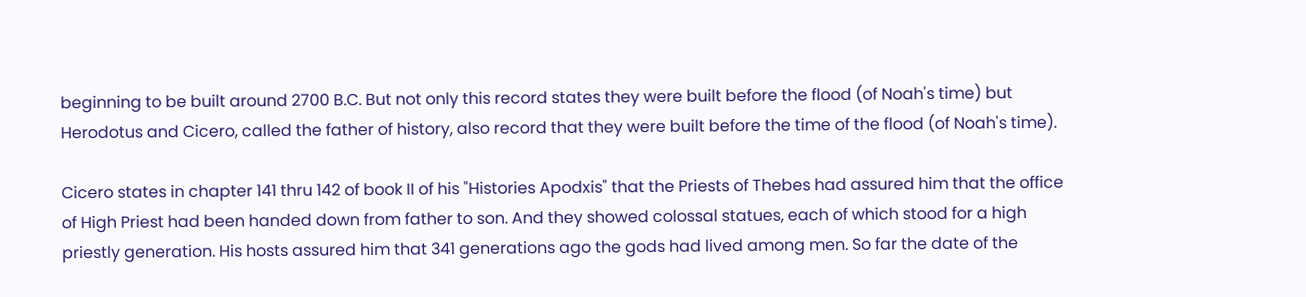beginning to be built around 2700 B.C. But not only this record states they were built before the flood (of Noah's time) but Herodotus and Cicero, called the father of history, also record that they were built before the time of the flood (of Noah's time).

Cicero states in chapter 141 thru 142 of book II of his "Histories Apodxis" that the Priests of Thebes had assured him that the office of High Priest had been handed down from father to son. And they showed colossal statues, each of which stood for a high priestly generation. His hosts assured him that 341 generations ago the gods had lived among men. So far the date of the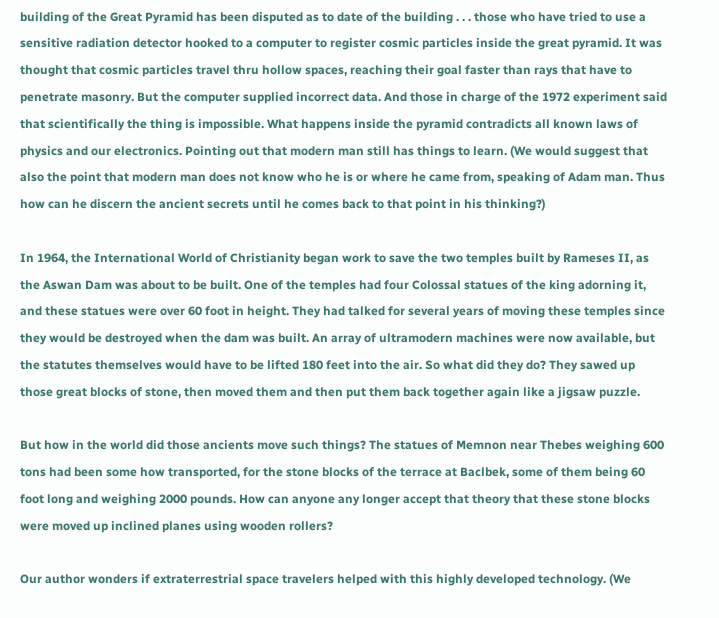building of the Great Pyramid has been disputed as to date of the building . . . those who have tried to use a sensitive radiation detector hooked to a computer to register cosmic particles inside the great pyramid. It was thought that cosmic particles travel thru hollow spaces, reaching their goal faster than rays that have to penetrate masonry. But the computer supplied incorrect data. And those in charge of the 1972 experiment said that scientifically the thing is impossible. What happens inside the pyramid contradicts all known laws of physics and our electronics. Pointing out that modern man still has things to learn. (We would suggest that also the point that modern man does not know who he is or where he came from, speaking of Adam man. Thus how can he discern the ancient secrets until he comes back to that point in his thinking?)

In 1964, the International World of Christianity began work to save the two temples built by Rameses II, as the Aswan Dam was about to be built. One of the temples had four Colossal statues of the king adorning it, and these statues were over 60 foot in height. They had talked for several years of moving these temples since they would be destroyed when the dam was built. An array of ultramodern machines were now available, but the statutes themselves would have to be lifted 180 feet into the air. So what did they do? They sawed up those great blocks of stone, then moved them and then put them back together again like a jigsaw puzzle.

But how in the world did those ancients move such things? The statues of Memnon near Thebes weighing 600 tons had been some how transported, for the stone blocks of the terrace at Baclbek, some of them being 60 foot long and weighing 2000 pounds. How can anyone any longer accept that theory that these stone blocks were moved up inclined planes using wooden rollers?

Our author wonders if extraterrestrial space travelers helped with this highly developed technology. (We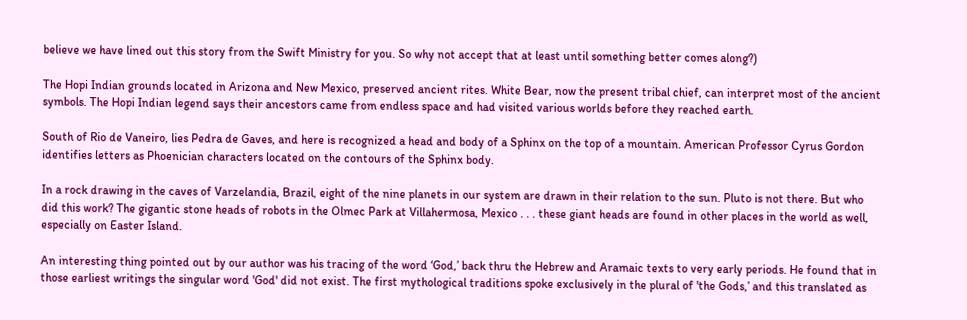believe we have lined out this story from the Swift Ministry for you. So why not accept that at least until something better comes along?)

The Hopi Indian grounds located in Arizona and New Mexico, preserved ancient rites. White Bear, now the present tribal chief, can interpret most of the ancient symbols. The Hopi Indian legend says their ancestors came from endless space and had visited various worlds before they reached earth.

South of Rio de Vaneiro, lies Pedra de Gaves, and here is recognized a head and body of a Sphinx on the top of a mountain. American Professor Cyrus Gordon identifies letters as Phoenician characters located on the contours of the Sphinx body.

In a rock drawing in the caves of Varzelandia, Brazil, eight of the nine planets in our system are drawn in their relation to the sun. Pluto is not there. But who did this work? The gigantic stone heads of robots in the Olmec Park at Villahermosa, Mexico . . . these giant heads are found in other places in the world as well, especially on Easter Island.

An interesting thing pointed out by our author was his tracing of the word ‘God,’ back thru the Hebrew and Aramaic texts to very early periods. He found that in those earliest writings the singular word 'God' did not exist. The first mythological traditions spoke exclusively in the plural of 'the Gods,’ and this translated as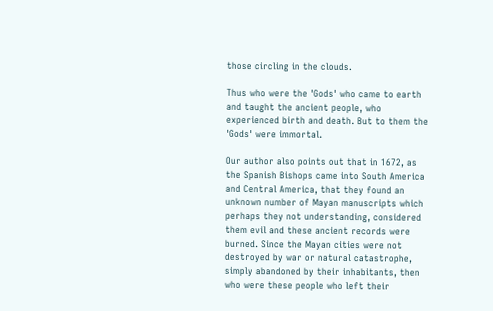those circling in the clouds.

Thus who were the 'Gods' who came to earth and taught the ancient people, who experienced birth and death. But to them the 'Gods' were immortal.

Our author also points out that in 1672, as the Spanish Bishops came into South America and Central America, that they found an unknown number of Mayan manuscripts which perhaps they not understanding, considered them evil and these ancient records were burned. Since the Mayan cities were not destroyed by war or natural catastrophe, simply abandoned by their inhabitants, then who were these people who left their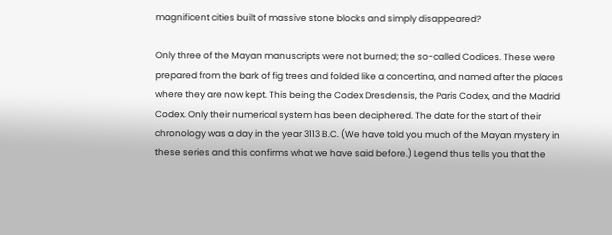magnificent cities built of massive stone blocks and simply disappeared?

Only three of the Mayan manuscripts were not burned; the so-called Codices. These were prepared from the bark of fig trees and folded like a concertina, and named after the places where they are now kept. This being the Codex Dresdensis, the Paris Codex, and the Madrid Codex. Only their numerical system has been deciphered. The date for the start of their chronology was a day in the year 3113 B.C. (We have told you much of the Mayan mystery in these series and this confirms what we have said before.) Legend thus tells you that the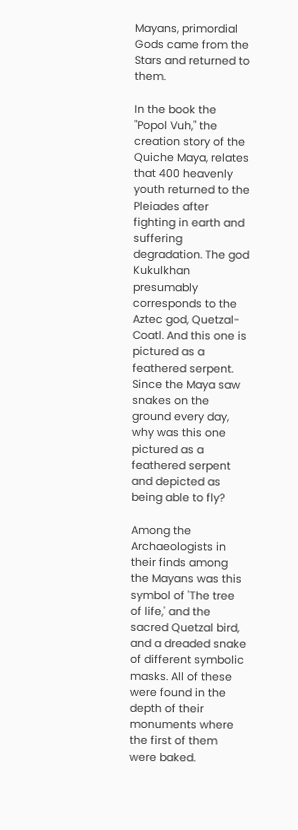Mayans, primordial Gods came from the Stars and returned to them.

In the book the "Popol Vuh," the creation story of the Quiche Maya, relates that 400 heavenly youth returned to the Pleiades after fighting in earth and suffering degradation. The god Kukulkhan presumably corresponds to the Aztec god, Quetzal-Coatl. And this one is pictured as a feathered serpent. Since the Maya saw snakes on the ground every day, why was this one pictured as a feathered serpent and depicted as being able to fly?

Among the Archaeologists in their finds among the Mayans was this symbol of 'The tree of life,' and the sacred Quetzal bird, and a dreaded snake of different symbolic masks. All of these were found in the depth of their monuments where the first of them were baked.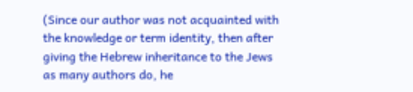(Since our author was not acquainted with the knowledge or term identity, then after giving the Hebrew inheritance to the Jews as many authors do, he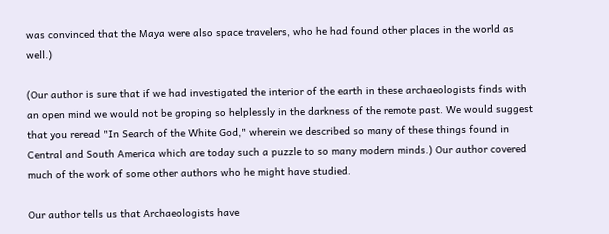was convinced that the Maya were also space travelers, who he had found other places in the world as well.)

(Our author is sure that if we had investigated the interior of the earth in these archaeologists finds with an open mind we would not be groping so helplessly in the darkness of the remote past. We would suggest that you reread "In Search of the White God," wherein we described so many of these things found in Central and South America which are today such a puzzle to so many modern minds.) Our author covered much of the work of some other authors who he might have studied.

Our author tells us that Archaeologists have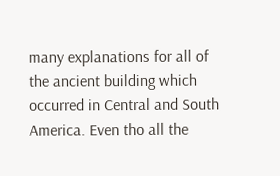many explanations for all of the ancient building which occurred in Central and South America. Even tho all the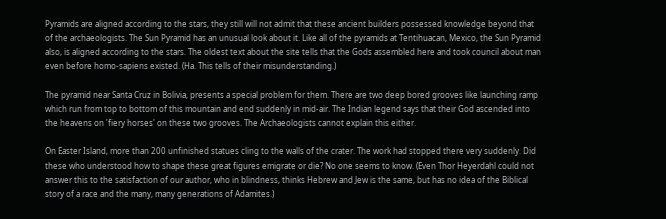Pyramids are aligned according to the stars, they still will not admit that these ancient builders possessed knowledge beyond that of the archaeologists. The Sun Pyramid has an unusual look about it. Like all of the pyramids at Tentihuacan, Mexico, the Sun Pyramid also, is aligned according to the stars. The oldest text about the site tells that the Gods assembled here and took council about man even before homo-sapiens existed. (Ha. This tells of their misunderstanding.)

The pyramid near Santa Cruz in Bolivia, presents a special problem for them. There are two deep bored grooves like launching ramp which run from top to bottom of this mountain and end suddenly in mid-air. The Indian legend says that their God ascended into the heavens on 'fiery horses' on these two grooves. The Archaeologists cannot explain this either.

On Easter Island, more than 200 unfinished statues cling to the walls of the crater. The work had stopped there very suddenly. Did these who understood how to shape these great figures emigrate or die? No one seems to know. (Even Thor Heyerdahl could not answer this to the satisfaction of our author, who in blindness, thinks Hebrew and Jew is the same, but has no idea of the Biblical story of a race and the many, many generations of Adamites.)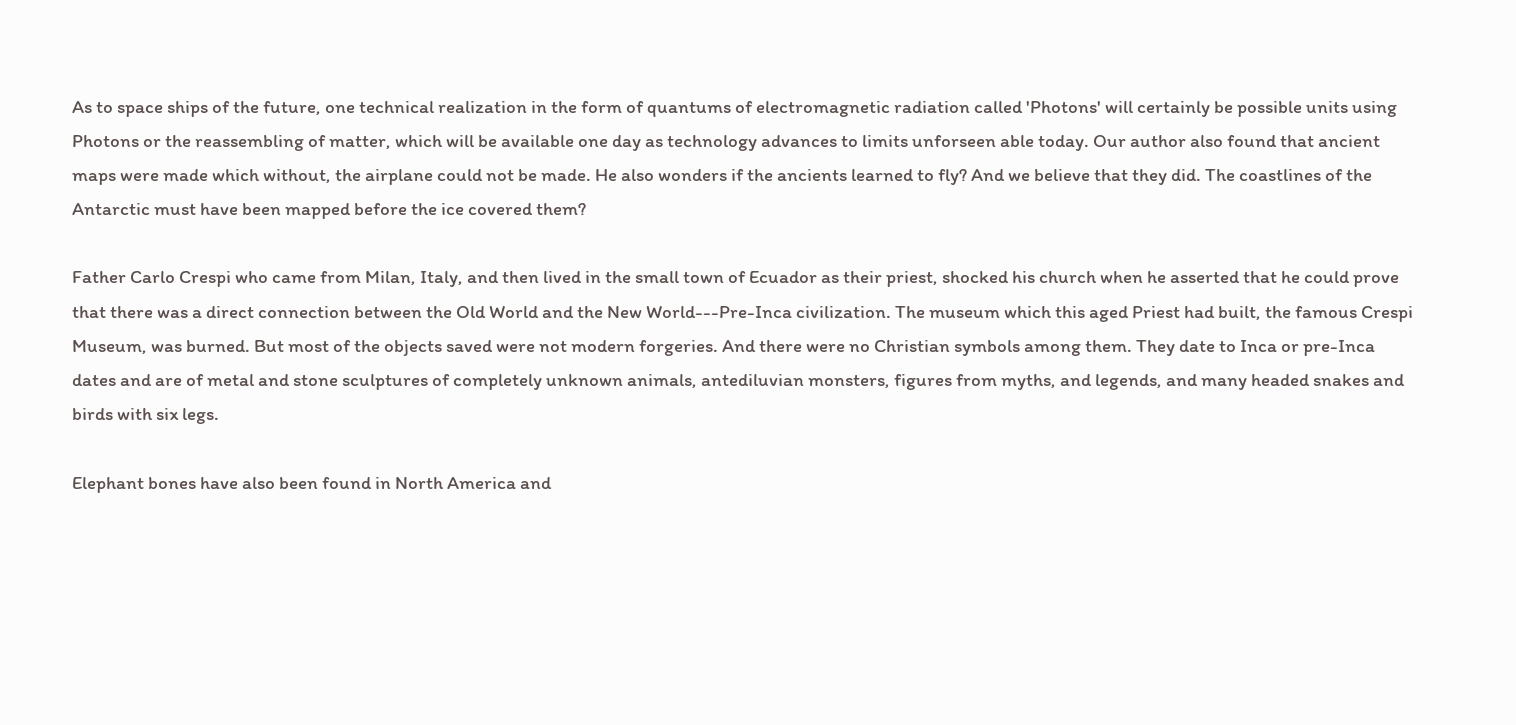As to space ships of the future, one technical realization in the form of quantums of electromagnetic radiation called 'Photons' will certainly be possible units using Photons or the reassembling of matter, which will be available one day as technology advances to limits unforseen able today. Our author also found that ancient maps were made which without, the airplane could not be made. He also wonders if the ancients learned to fly? And we believe that they did. The coastlines of the Antarctic must have been mapped before the ice covered them?

Father Carlo Crespi who came from Milan, Italy, and then lived in the small town of Ecuador as their priest, shocked his church when he asserted that he could prove that there was a direct connection between the Old World and the New World---Pre-Inca civilization. The museum which this aged Priest had built, the famous Crespi Museum, was burned. But most of the objects saved were not modern forgeries. And there were no Christian symbols among them. They date to Inca or pre-Inca dates and are of metal and stone sculptures of completely unknown animals, antediluvian monsters, figures from myths, and legends, and many headed snakes and birds with six legs.

Elephant bones have also been found in North America and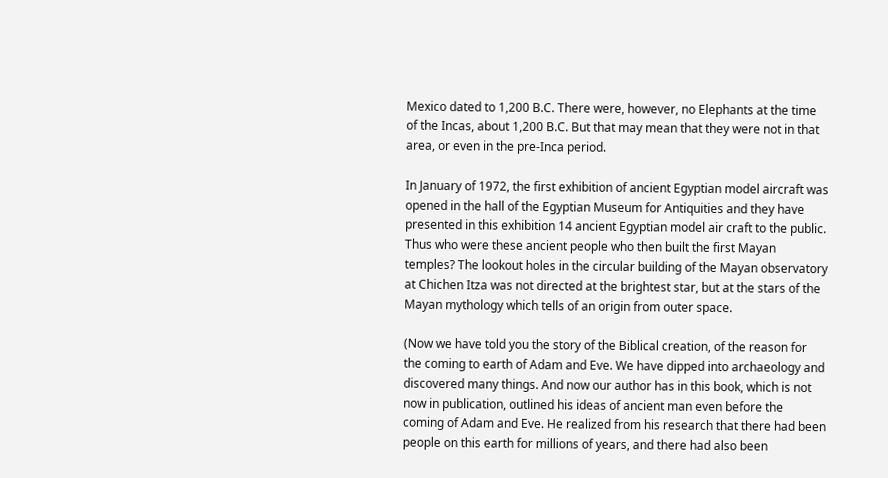Mexico dated to 1,200 B.C. There were, however, no Elephants at the time of the Incas, about 1,200 B.C. But that may mean that they were not in that area, or even in the pre-Inca period.

In January of 1972, the first exhibition of ancient Egyptian model aircraft was opened in the hall of the Egyptian Museum for Antiquities and they have presented in this exhibition 14 ancient Egyptian model air craft to the public. Thus who were these ancient people who then built the first Mayan temples? The lookout holes in the circular building of the Mayan observatory at Chichen Itza was not directed at the brightest star, but at the stars of the Mayan mythology which tells of an origin from outer space.

(Now we have told you the story of the Biblical creation, of the reason for the coming to earth of Adam and Eve. We have dipped into archaeology and discovered many things. And now our author has in this book, which is not now in publication, outlined his ideas of ancient man even before the coming of Adam and Eve. He realized from his research that there had been people on this earth for millions of years, and there had also been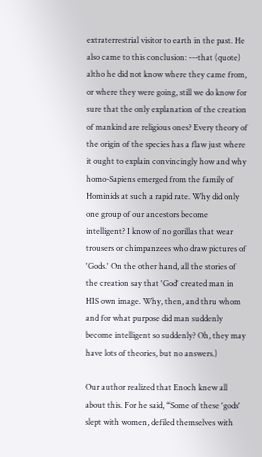extraterrestrial visitor to earth in the past. He also came to this conclusion: ---that (quote) altho he did not know where they came from, or where they were going, still we do know for sure that the only explanation of the creation of mankind are religious ones? Every theory of the origin of the species has a flaw just where it ought to explain convincingly how and why homo-Sapiens emerged from the family of Hominids at such a rapid rate. Why did only one group of our ancestors become intelligent? I know of no gorillas that wear trousers or chimpanzees who draw pictures of 'Gods.' On the other hand, all the stories of the creation say that 'God' created man in HIS own image. Why, then, and thru whom and for what purpose did man suddenly become intelligent so suddenly? Oh, they may have lots of theories, but no answers.)

Our author realized that Enoch knew all about this. For he said, “Some of these 'gods' slept with women, defiled themselves with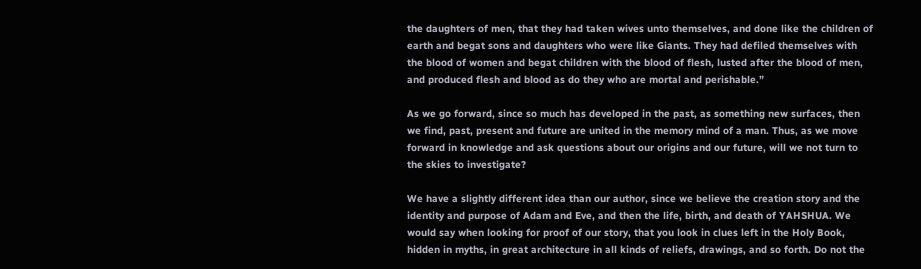the daughters of men, that they had taken wives unto themselves, and done like the children of earth and begat sons and daughters who were like Giants. They had defiled themselves with the blood of women and begat children with the blood of flesh, lusted after the blood of men, and produced flesh and blood as do they who are mortal and perishable.”

As we go forward, since so much has developed in the past, as something new surfaces, then we find, past, present and future are united in the memory mind of a man. Thus, as we move forward in knowledge and ask questions about our origins and our future, will we not turn to the skies to investigate?

We have a slightly different idea than our author, since we believe the creation story and the identity and purpose of Adam and Eve, and then the life, birth, and death of YAHSHUA. We would say when looking for proof of our story, that you look in clues left in the Holy Book, hidden in myths, in great architecture in all kinds of reliefs, drawings, and so forth. Do not the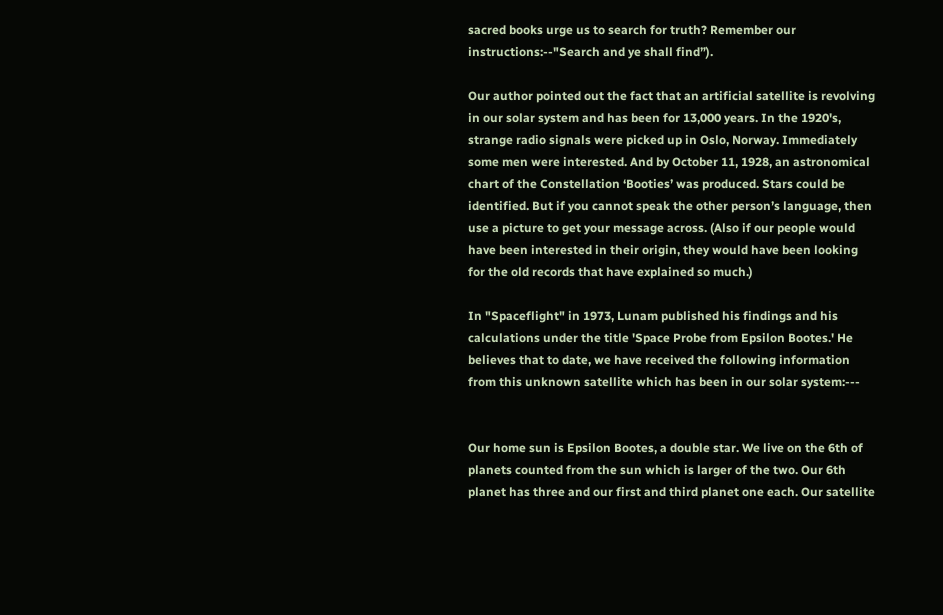sacred books urge us to search for truth? Remember our instructions:--"Search and ye shall find”).

Our author pointed out the fact that an artificial satellite is revolving in our solar system and has been for 13,000 years. In the 1920's, strange radio signals were picked up in Oslo, Norway. Immediately some men were interested. And by October 11, 1928, an astronomical chart of the Constellation ‘Booties’ was produced. Stars could be identified. But if you cannot speak the other person’s language, then use a picture to get your message across. (Also if our people would have been interested in their origin, they would have been looking for the old records that have explained so much.)

In "Spaceflight" in 1973, Lunam published his findings and his calculations under the title 'Space Probe from Epsilon Bootes.' He believes that to date, we have received the following information from this unknown satellite which has been in our solar system:---


Our home sun is Epsilon Bootes, a double star. We live on the 6th of planets counted from the sun which is larger of the two. Our 6th planet has three and our first and third planet one each. Our satellite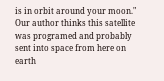is in orbit around your moon." Our author thinks this satellite was programed and probably sent into space from here on earth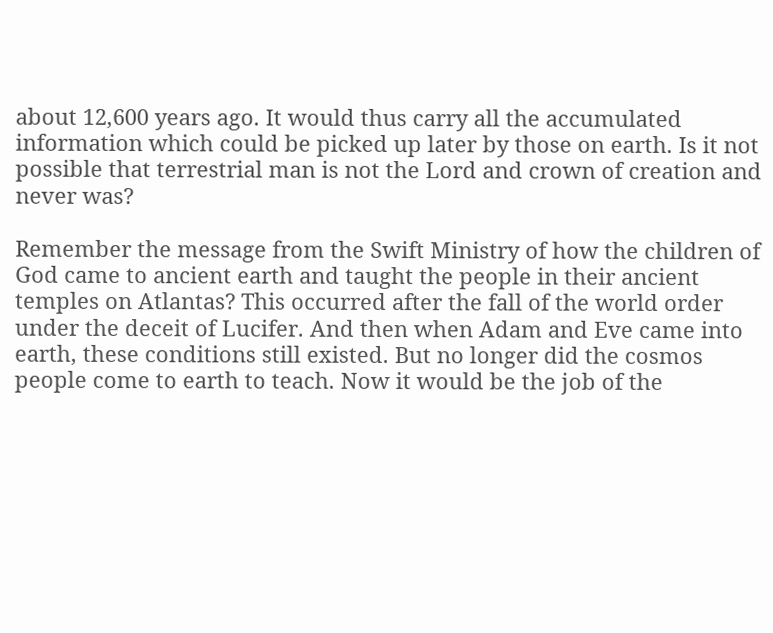about 12,600 years ago. It would thus carry all the accumulated information which could be picked up later by those on earth. Is it not possible that terrestrial man is not the Lord and crown of creation and never was?

Remember the message from the Swift Ministry of how the children of God came to ancient earth and taught the people in their ancient temples on Atlantas? This occurred after the fall of the world order under the deceit of Lucifer. And then when Adam and Eve came into earth, these conditions still existed. But no longer did the cosmos people come to earth to teach. Now it would be the job of the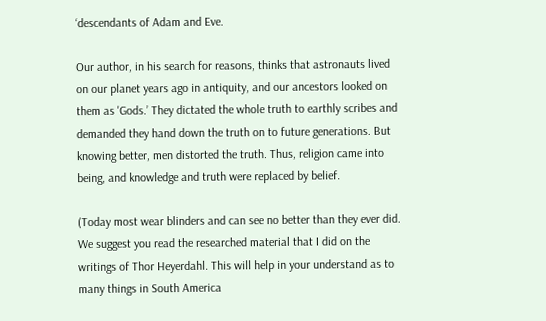‘descendants of Adam and Eve.

Our author, in his search for reasons, thinks that astronauts lived on our planet years ago in antiquity, and our ancestors looked on them as 'Gods.’ They dictated the whole truth to earthly scribes and demanded they hand down the truth on to future generations. But knowing better, men distorted the truth. Thus, religion came into being, and knowledge and truth were replaced by belief.

(Today most wear blinders and can see no better than they ever did. We suggest you read the researched material that I did on the writings of Thor Heyerdahl. This will help in your understand as to many things in South America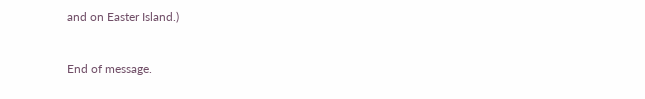and on Easter Island.)


End of message.